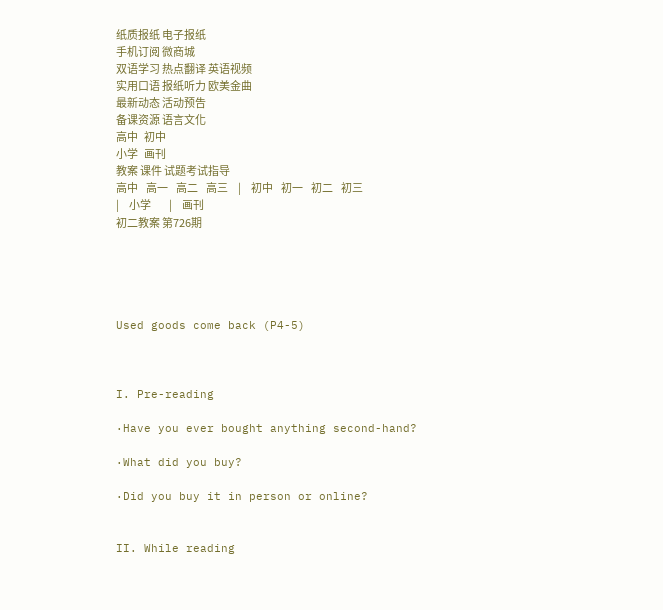纸质报纸 电子报纸
手机订阅 微商城
双语学习 热点翻译 英语视频
实用口语 报纸听力 欧美金曲
最新动态 活动预告
备课资源 语言文化
高中   初中
小学   画刊
教案 课件 试题考试指导
高中    高一    高二    高三     |     初中    初一    初二    初三     |     小学         |     画刊
初二教案 第726期





Used goods come back (P4-5)



I. Pre-reading

·Have you ever bought anything second-hand?

·What did you buy?

·Did you buy it in person or online?


II. While reading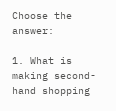Choose the answer:

1. What is making second-hand shopping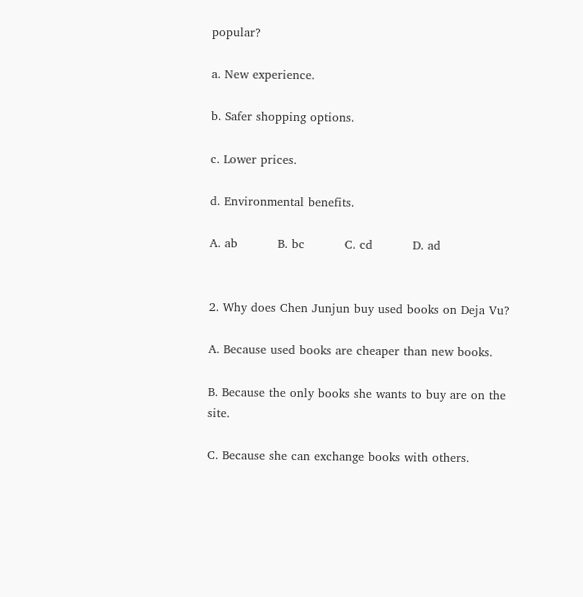popular?

a. New experience.

b. Safer shopping options.

c. Lower prices.

d. Environmental benefits.

A. ab          B. bc          C. cd          D. ad


2. Why does Chen Junjun buy used books on Deja Vu?

A. Because used books are cheaper than new books.

B. Because the only books she wants to buy are on the site.

C. Because she can exchange books with others.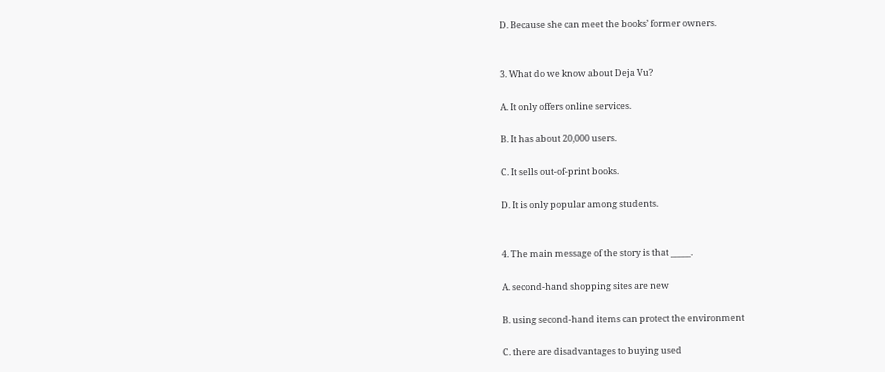D. Because she can meet the books’ former owners.


3. What do we know about Deja Vu?

A. It only offers online services.

B. It has about 20,000 users.

C. It sells out-of-print books.

D. It is only popular among students.


4. The main message of the story is that _____.

A. second-hand shopping sites are new

B. using second-hand items can protect the environment

C. there are disadvantages to buying used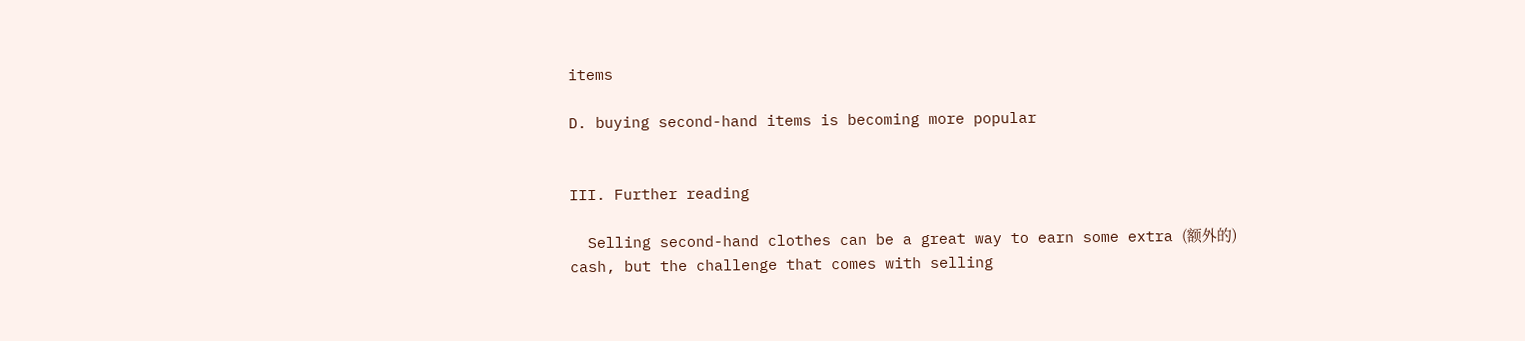items

D. buying second-hand items is becoming more popular


III. Further reading

  Selling second-hand clothes can be a great way to earn some extra (额外的) cash, but the challenge that comes with selling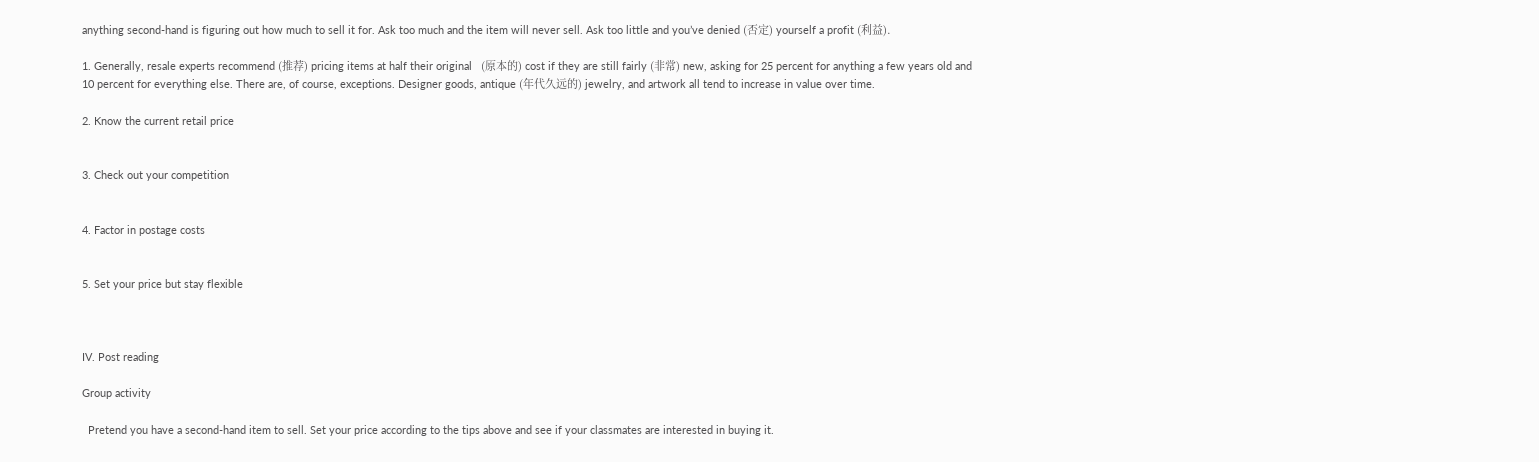anything second-hand is figuring out how much to sell it for. Ask too much and the item will never sell. Ask too little and you’ve denied (否定) yourself a profit (利益).

1. Generally, resale experts recommend (推荐) pricing items at half their original   (原本的) cost if they are still fairly (非常) new, asking for 25 percent for anything a few years old and 10 percent for everything else. There are, of course, exceptions. Designer goods, antique (年代久远的) jewelry, and artwork all tend to increase in value over time.

2. Know the current retail price


3. Check out your competition


4. Factor in postage costs


5. Set your price but stay flexible



IV. Post reading

Group activity

  Pretend you have a second-hand item to sell. Set your price according to the tips above and see if your classmates are interested in buying it.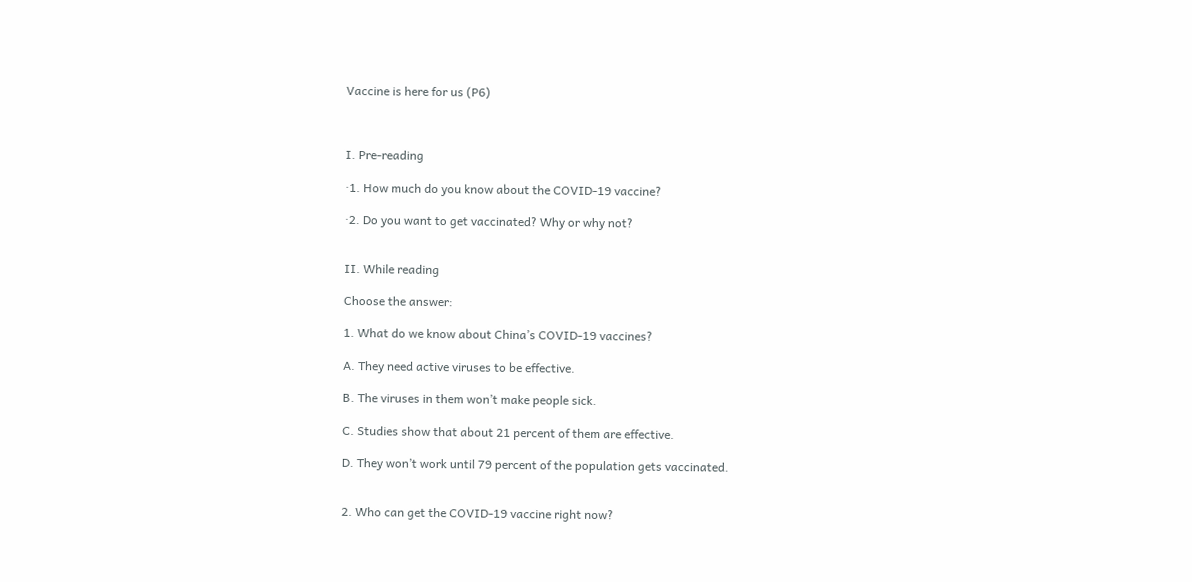Vaccine is here for us (P6)



I. Pre-reading

·1. How much do you know about the COVID-19 vaccine?

·2. Do you want to get vaccinated? Why or why not?


II. While reading

Choose the answer:

1. What do we know about China’s COVID-19 vaccines?

A. They need active viruses to be effective.

B. The viruses in them won’t make people sick.

C. Studies show that about 21 percent of them are effective.

D. They won’t work until 79 percent of the population gets vaccinated.


2. Who can get the COVID-19 vaccine right now?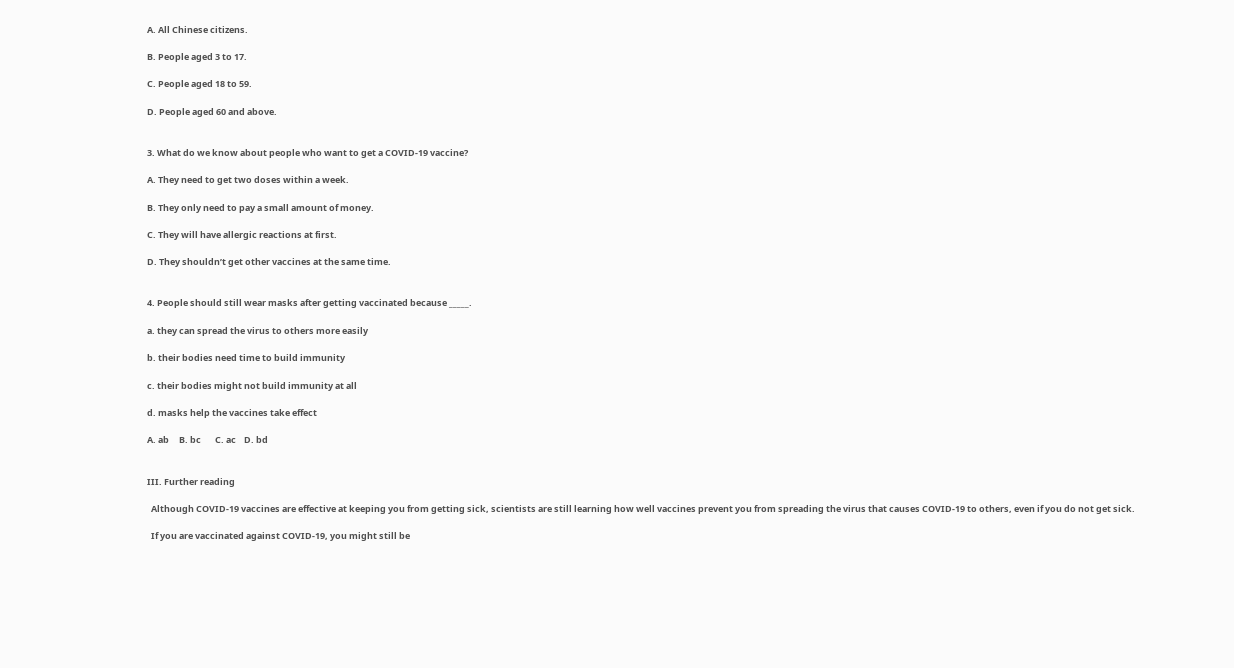A. All Chinese citizens.

B. People aged 3 to 17.

C. People aged 18 to 59.

D. People aged 60 and above.


3. What do we know about people who want to get a COVID-19 vaccine?

A. They need to get two doses within a week.

B. They only need to pay a small amount of money.

C. They will have allergic reactions at first.

D. They shouldn’t get other vaccines at the same time.


4. People should still wear masks after getting vaccinated because _____.

a. they can spread the virus to others more easily

b. their bodies need time to build immunity

c. their bodies might not build immunity at all

d. masks help the vaccines take effect

A. ab     B. bc       C. ac    D. bd


III. Further reading

  Although COVID-19 vaccines are effective at keeping you from getting sick, scientists are still learning how well vaccines prevent you from spreading the virus that causes COVID-19 to others, even if you do not get sick.

  If you are vaccinated against COVID-19, you might still be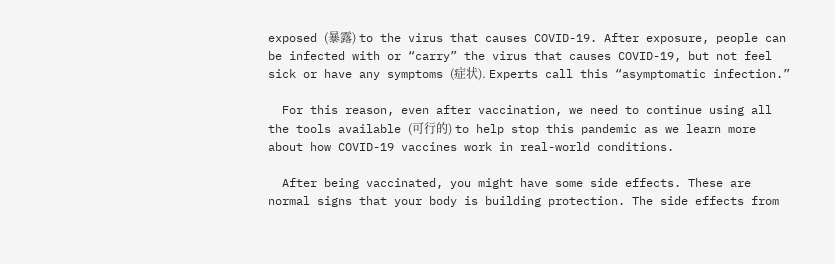exposed (暴露) to the virus that causes COVID-19. After exposure, people can be infected with or “carry” the virus that causes COVID-19, but not feel sick or have any symptoms (症状). Experts call this “asymptomatic infection.”

  For this reason, even after vaccination, we need to continue using all the tools available (可行的) to help stop this pandemic as we learn more about how COVID-19 vaccines work in real-world conditions.

  After being vaccinated, you might have some side effects. These are normal signs that your body is building protection. The side effects from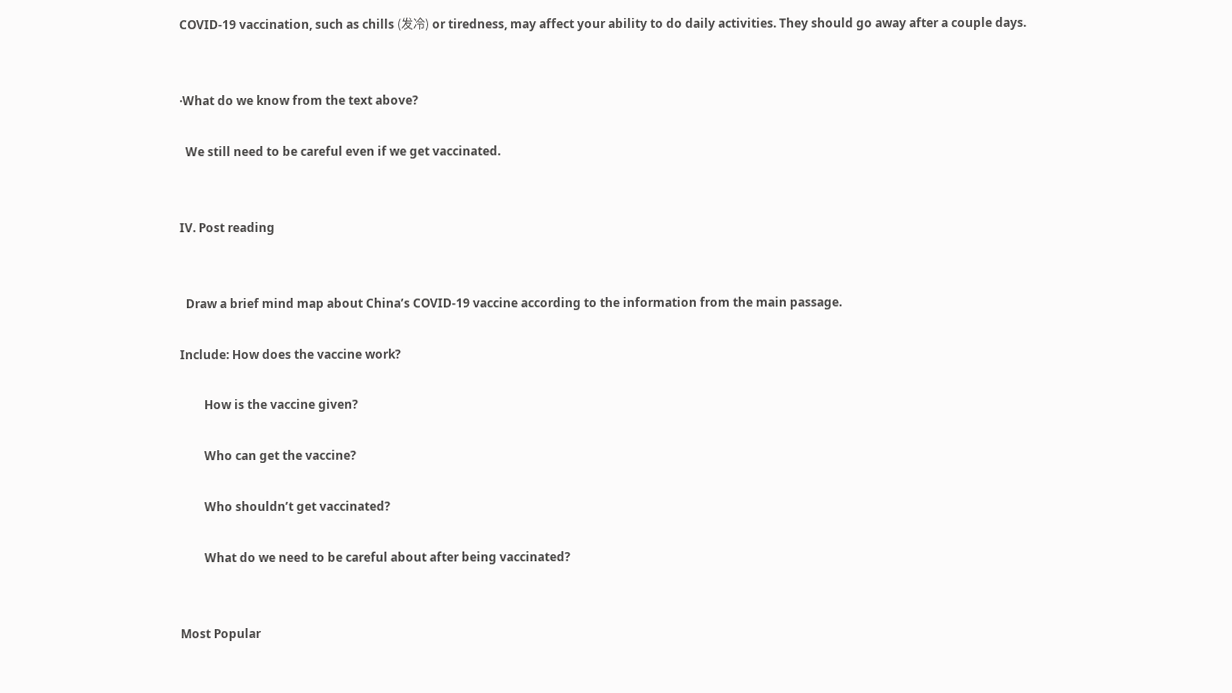COVID-19 vaccination, such as chills (发冷) or tiredness, may affect your ability to do daily activities. They should go away after a couple days.


·What do we know from the text above?

  We still need to be careful even if we get vaccinated.


IV. Post reading


  Draw a brief mind map about China’s COVID-19 vaccine according to the information from the main passage.

Include: How does the vaccine work?

        How is the vaccine given?

        Who can get the vaccine?

        Who shouldn’t get vaccinated?

        What do we need to be careful about after being vaccinated?


Most Popular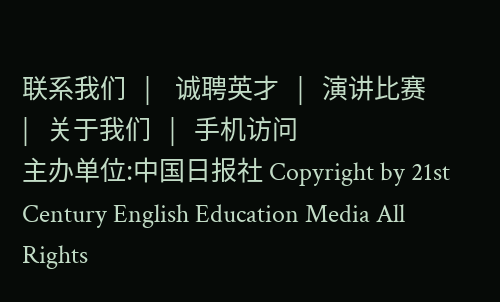联系我们   |    诚聘英才   |   演讲比赛   |   关于我们   |   手机访问
主办单位:中国日报社 Copyright by 21st Century English Education Media All Rights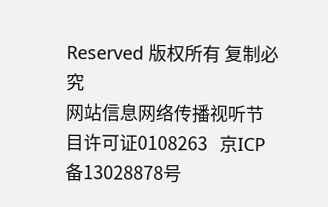Reserved 版权所有 复制必究
网站信息网络传播视听节目许可证0108263   京ICP备13028878号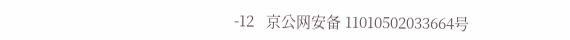-12   京公网安备 11010502033664号